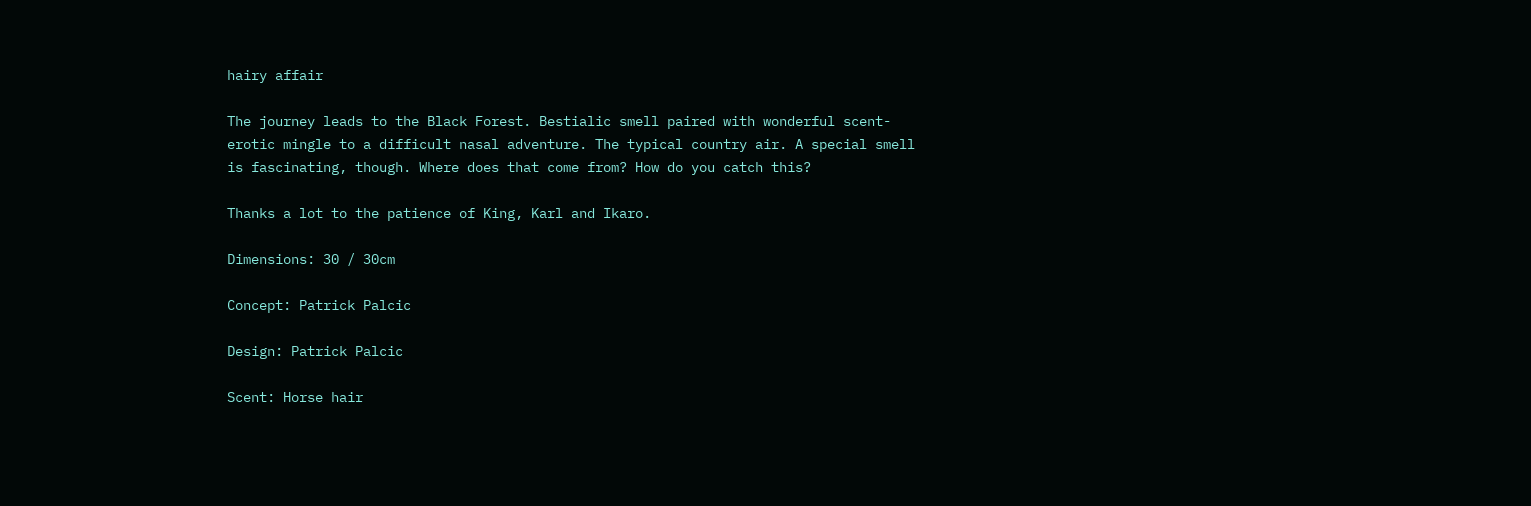hairy affair

The journey leads to the Black Forest. Bestialic smell paired with wonderful scent-erotic mingle to a difficult nasal adventure. The typical country air. A special smell is fascinating, though. Where does that come from? How do you catch this?

Thanks a lot to the patience of King, Karl and Ikaro.

Dimensions: 30 / 30cm

Concept: Patrick Palcic

Design: Patrick Palcic

Scent: Horse hair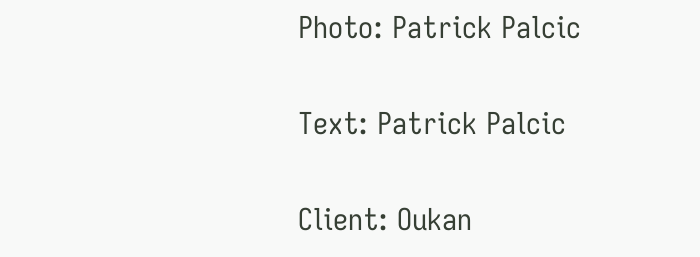Photo: Patrick Palcic

Text: Patrick Palcic

Client: Oukan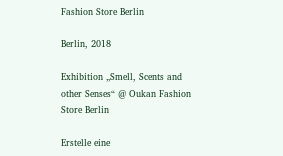Fashion Store Berlin

Berlin, 2018

Exhibition „Smell, Scents and other Senses“ @ Oukan Fashion Store Berlin

Erstelle eine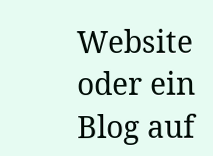Website oder ein Blog auf